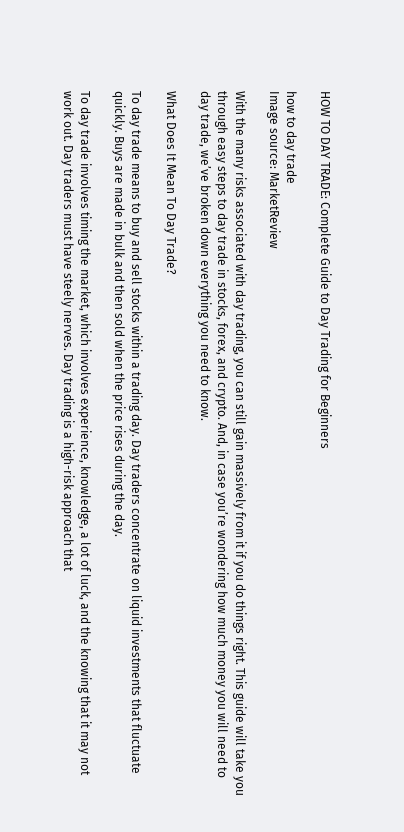HOW TO DAY TRADE: Complete Guide to Day Trading for Beginners

how to day trade
Image source: MarketReview

With the many risks associated with day trading, you can still gain massively from it if you do things right. This guide will take you through easy steps to day trade in stocks, forex, and crypto. And, in case you’re wondering how much money you will need to day trade, we’ve broken down everything you need to know.

What Does It Mean To Day Trade?

To day trade means to buy and sell stocks within a trading day. Day traders concentrate on liquid investments that fluctuate quickly. Buys are made in bulk and then sold when the price rises during the day.

To day trade involves timing the market, which involves experience, knowledge, a lot of luck, and the knowing that it may not work out. Day traders must have steely nerves. Day trading is a high-risk approach that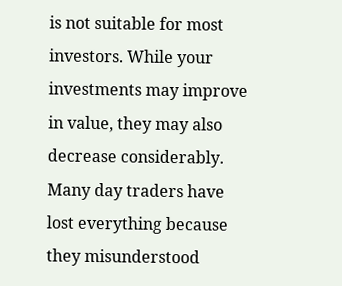is not suitable for most investors. While your investments may improve in value, they may also decrease considerably. Many day traders have lost everything because they misunderstood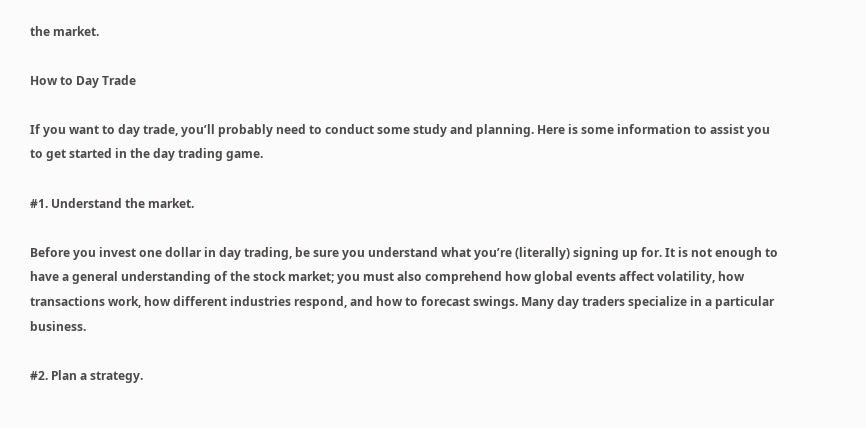the market.

How to Day Trade

If you want to day trade, you’ll probably need to conduct some study and planning. Here is some information to assist you to get started in the day trading game.

#1. Understand the market.

Before you invest one dollar in day trading, be sure you understand what you’re (literally) signing up for. It is not enough to have a general understanding of the stock market; you must also comprehend how global events affect volatility, how transactions work, how different industries respond, and how to forecast swings. Many day traders specialize in a particular business.

#2. Plan a strategy.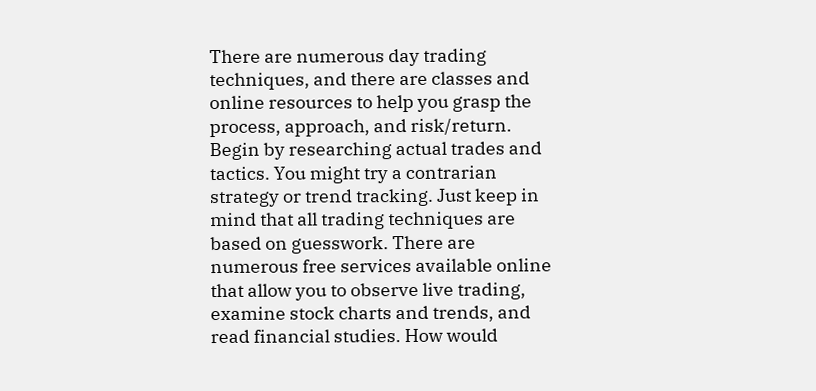There are numerous day trading techniques, and there are classes and online resources to help you grasp the process, approach, and risk/return. Begin by researching actual trades and tactics. You might try a contrarian strategy or trend tracking. Just keep in mind that all trading techniques are based on guesswork. There are numerous free services available online that allow you to observe live trading, examine stock charts and trends, and read financial studies. How would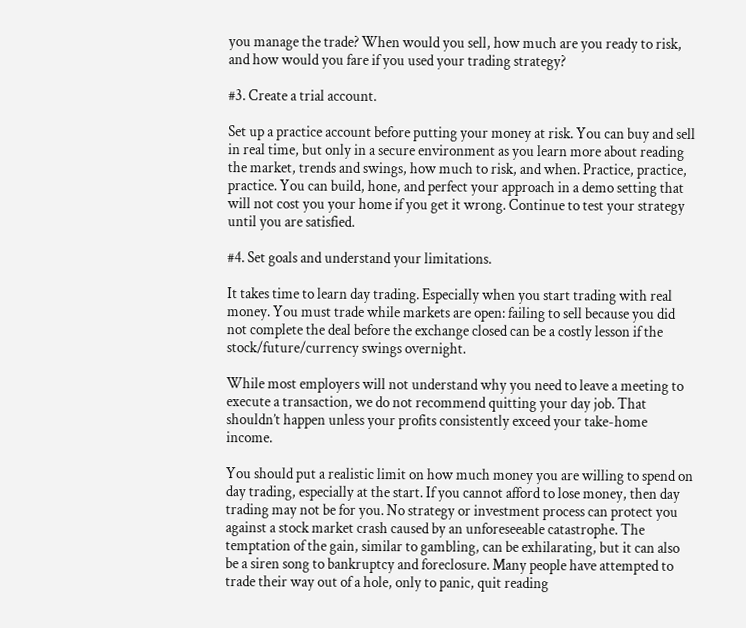you manage the trade? When would you sell, how much are you ready to risk, and how would you fare if you used your trading strategy?

#3. Create a trial account.

Set up a practice account before putting your money at risk. You can buy and sell in real time, but only in a secure environment as you learn more about reading the market, trends and swings, how much to risk, and when. Practice, practice, practice. You can build, hone, and perfect your approach in a demo setting that will not cost you your home if you get it wrong. Continue to test your strategy until you are satisfied.

#4. Set goals and understand your limitations.

It takes time to learn day trading. Especially when you start trading with real money. You must trade while markets are open: failing to sell because you did not complete the deal before the exchange closed can be a costly lesson if the stock/future/currency swings overnight.

While most employers will not understand why you need to leave a meeting to execute a transaction, we do not recommend quitting your day job. That shouldn’t happen unless your profits consistently exceed your take-home income.

You should put a realistic limit on how much money you are willing to spend on day trading, especially at the start. If you cannot afford to lose money, then day trading may not be for you. No strategy or investment process can protect you against a stock market crash caused by an unforeseeable catastrophe. The temptation of the gain, similar to gambling, can be exhilarating, but it can also be a siren song to bankruptcy and foreclosure. Many people have attempted to trade their way out of a hole, only to panic, quit reading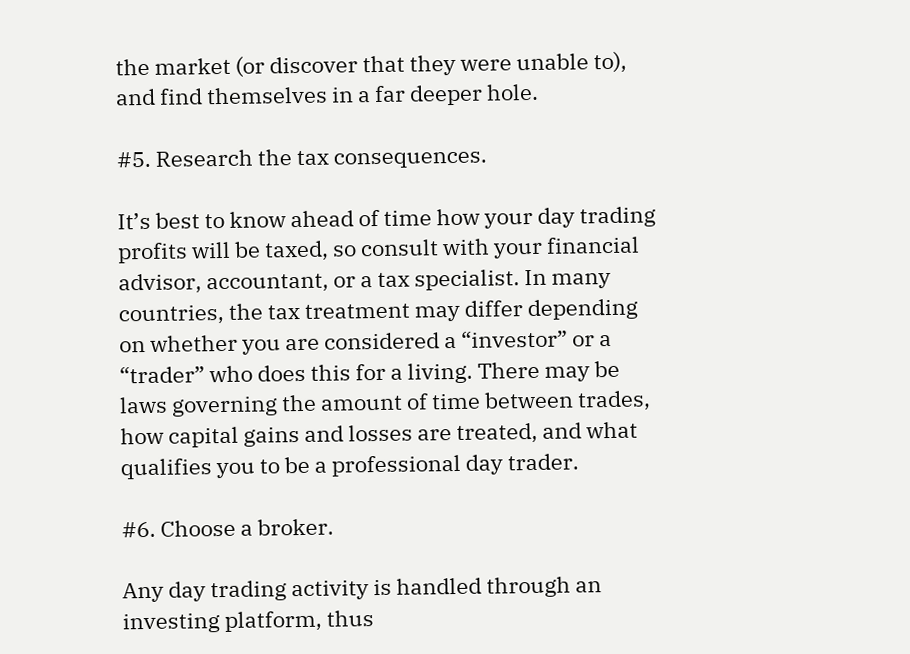the market (or discover that they were unable to), and find themselves in a far deeper hole.

#5. Research the tax consequences.

It’s best to know ahead of time how your day trading profits will be taxed, so consult with your financial advisor, accountant, or a tax specialist. In many countries, the tax treatment may differ depending on whether you are considered a “investor” or a “trader” who does this for a living. There may be laws governing the amount of time between trades, how capital gains and losses are treated, and what qualifies you to be a professional day trader.

#6. Choose a broker.

Any day trading activity is handled through an investing platform, thus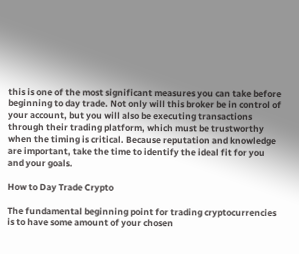this is one of the most significant measures you can take before beginning to day trade. Not only will this broker be in control of your account, but you will also be executing transactions through their trading platform, which must be trustworthy when the timing is critical. Because reputation and knowledge are important, take the time to identify the ideal fit for you and your goals.

How to Day Trade Crypto

The fundamental beginning point for trading cryptocurrencies is to have some amount of your chosen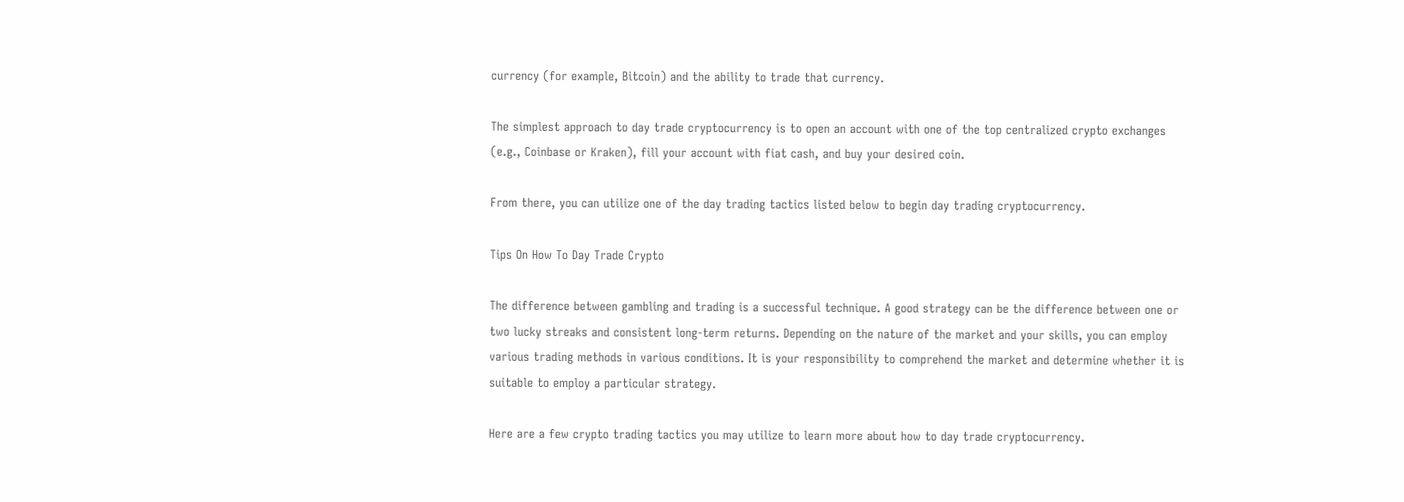currency (for example, Bitcoin) and the ability to trade that currency.

The simplest approach to day trade cryptocurrency is to open an account with one of the top centralized crypto exchanges (e.g., Coinbase or Kraken), fill your account with fiat cash, and buy your desired coin.

From there, you can utilize one of the day trading tactics listed below to begin day trading cryptocurrency.

Tips On How To Day Trade Crypto

The difference between gambling and trading is a successful technique. A good strategy can be the difference between one or two lucky streaks and consistent long-term returns. Depending on the nature of the market and your skills, you can employ various trading methods in various conditions. It is your responsibility to comprehend the market and determine whether it is suitable to employ a particular strategy.

Here are a few crypto trading tactics you may utilize to learn more about how to day trade cryptocurrency.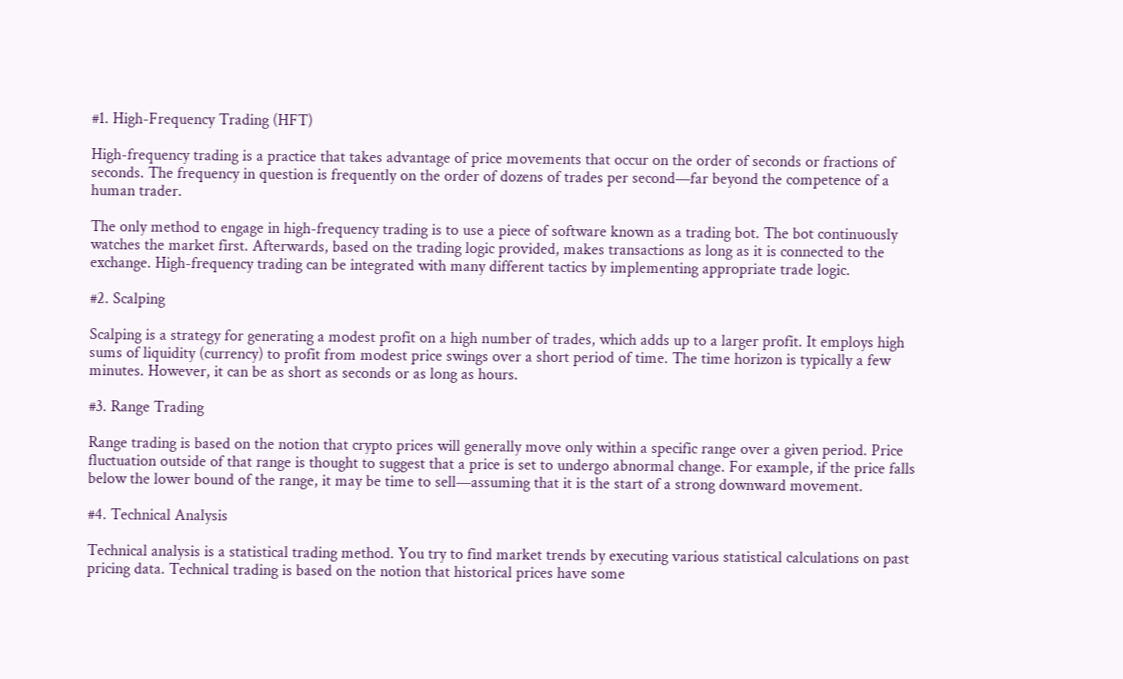#1. High-Frequency Trading (HFT)

High-frequency trading is a practice that takes advantage of price movements that occur on the order of seconds or fractions of seconds. The frequency in question is frequently on the order of dozens of trades per second—far beyond the competence of a human trader.

The only method to engage in high-frequency trading is to use a piece of software known as a trading bot. The bot continuously watches the market first. Afterwards, based on the trading logic provided, makes transactions as long as it is connected to the exchange. High-frequency trading can be integrated with many different tactics by implementing appropriate trade logic.

#2. Scalping

Scalping is a strategy for generating a modest profit on a high number of trades, which adds up to a larger profit. It employs high sums of liquidity (currency) to profit from modest price swings over a short period of time. The time horizon is typically a few minutes. However, it can be as short as seconds or as long as hours.

#3. Range Trading

Range trading is based on the notion that crypto prices will generally move only within a specific range over a given period. Price fluctuation outside of that range is thought to suggest that a price is set to undergo abnormal change. For example, if the price falls below the lower bound of the range, it may be time to sell—assuming that it is the start of a strong downward movement.

#4. Technical Analysis

Technical analysis is a statistical trading method. You try to find market trends by executing various statistical calculations on past pricing data. Technical trading is based on the notion that historical prices have some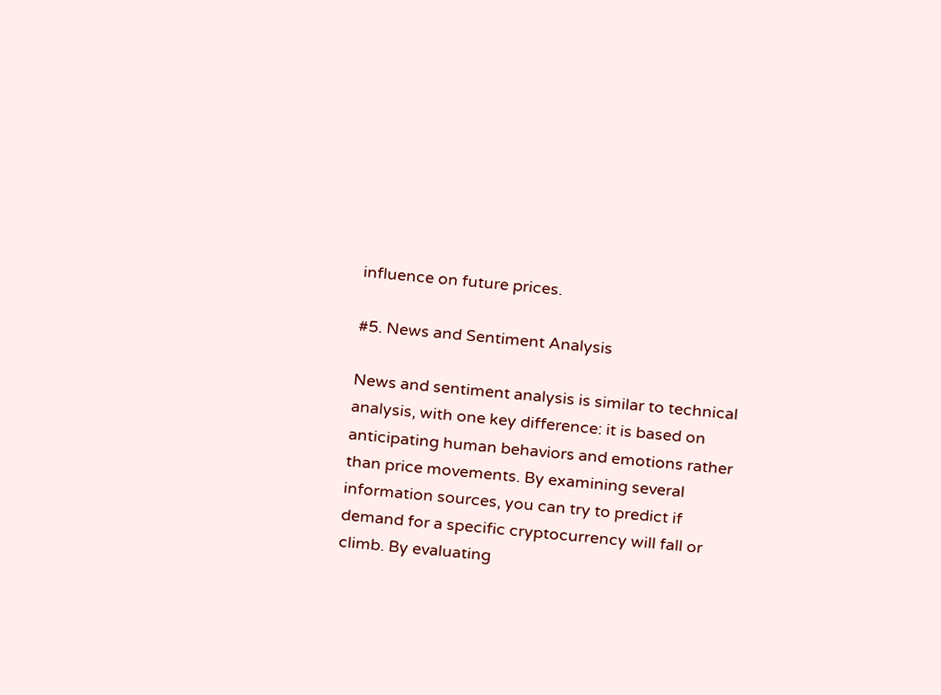influence on future prices.

#5. News and Sentiment Analysis

News and sentiment analysis is similar to technical analysis, with one key difference: it is based on anticipating human behaviors and emotions rather than price movements. By examining several information sources, you can try to predict if demand for a specific cryptocurrency will fall or climb. By evaluating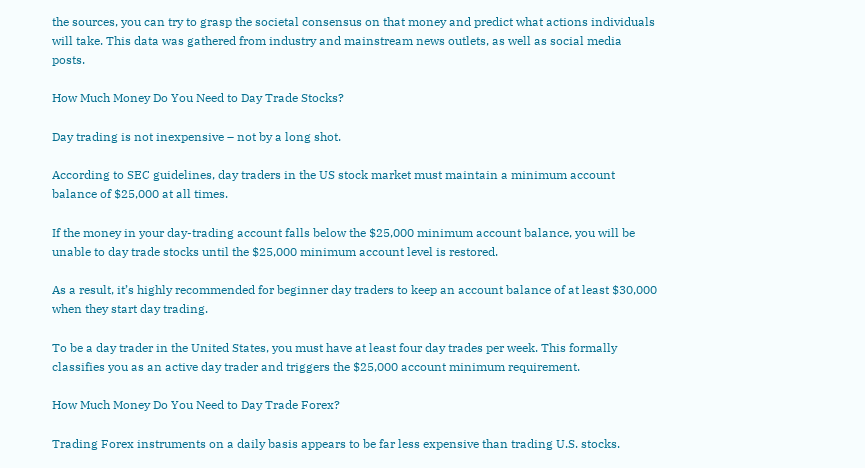the sources, you can try to grasp the societal consensus on that money and predict what actions individuals will take. This data was gathered from industry and mainstream news outlets, as well as social media posts.

How Much Money Do You Need to Day Trade Stocks?

Day trading is not inexpensive – not by a long shot.

According to SEC guidelines, day traders in the US stock market must maintain a minimum account balance of $25,000 at all times.

If the money in your day-trading account falls below the $25,000 minimum account balance, you will be unable to day trade stocks until the $25,000 minimum account level is restored.

As a result, it’s highly recommended for beginner day traders to keep an account balance of at least $30,000 when they start day trading.

To be a day trader in the United States, you must have at least four day trades per week. This formally classifies you as an active day trader and triggers the $25,000 account minimum requirement.

How Much Money Do You Need to Day Trade Forex?

Trading Forex instruments on a daily basis appears to be far less expensive than trading U.S. stocks.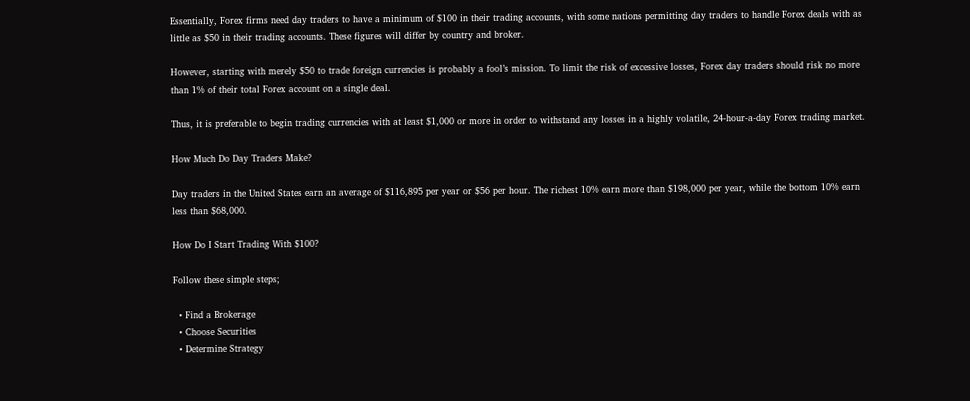Essentially, Forex firms need day traders to have a minimum of $100 in their trading accounts, with some nations permitting day traders to handle Forex deals with as little as $50 in their trading accounts. These figures will differ by country and broker.

However, starting with merely $50 to trade foreign currencies is probably a fool’s mission. To limit the risk of excessive losses, Forex day traders should risk no more than 1% of their total Forex account on a single deal.

Thus, it is preferable to begin trading currencies with at least $1,000 or more in order to withstand any losses in a highly volatile, 24-hour-a-day Forex trading market.

How Much Do Day Traders Make?

Day traders in the United States earn an average of $116,895 per year or $56 per hour. The richest 10% earn more than $198,000 per year, while the bottom 10% earn less than $68,000.

How Do I Start Trading With $100?

Follow these simple steps;

  • Find a Brokerage
  • Choose Securities
  • Determine Strategy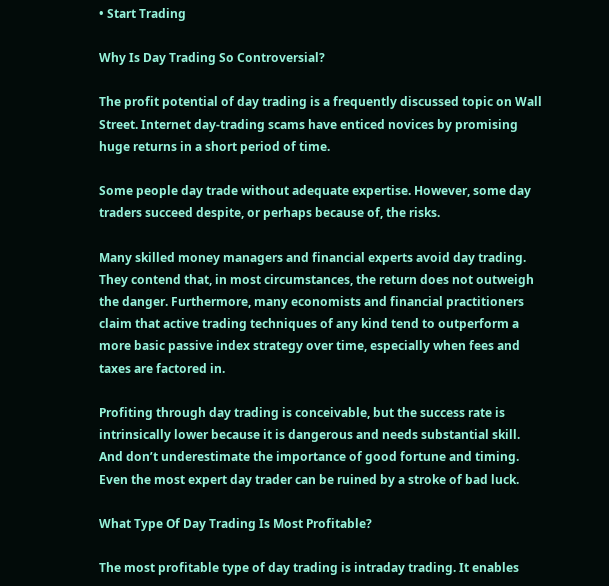• Start Trading

Why Is Day Trading So Controversial?

The profit potential of day trading is a frequently discussed topic on Wall Street. Internet day-trading scams have enticed novices by promising huge returns in a short period of time.

Some people day trade without adequate expertise. However, some day traders succeed despite, or perhaps because of, the risks.

Many skilled money managers and financial experts avoid day trading. They contend that, in most circumstances, the return does not outweigh the danger. Furthermore, many economists and financial practitioners claim that active trading techniques of any kind tend to outperform a more basic passive index strategy over time, especially when fees and taxes are factored in.

Profiting through day trading is conceivable, but the success rate is intrinsically lower because it is dangerous and needs substantial skill. And don’t underestimate the importance of good fortune and timing. Even the most expert day trader can be ruined by a stroke of bad luck.

What Type Of Day Trading Is Most Profitable?

The most profitable type of day trading is intraday trading. It enables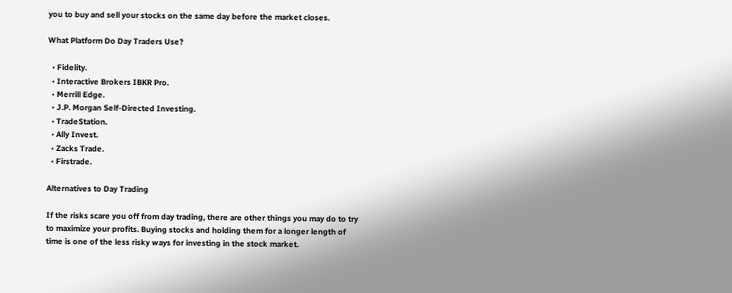you to buy and sell your stocks on the same day before the market closes.

What Platform Do Day Traders Use?

  • Fidelity.
  • Interactive Brokers IBKR Pro.
  • Merrill Edge.
  • J.P. Morgan Self-Directed Investing.
  • TradeStation.
  • Ally Invest.
  • Zacks Trade.
  • Firstrade.

Alternatives to Day Trading

If the risks scare you off from day trading, there are other things you may do to try to maximize your profits. Buying stocks and holding them for a longer length of time is one of the less risky ways for investing in the stock market.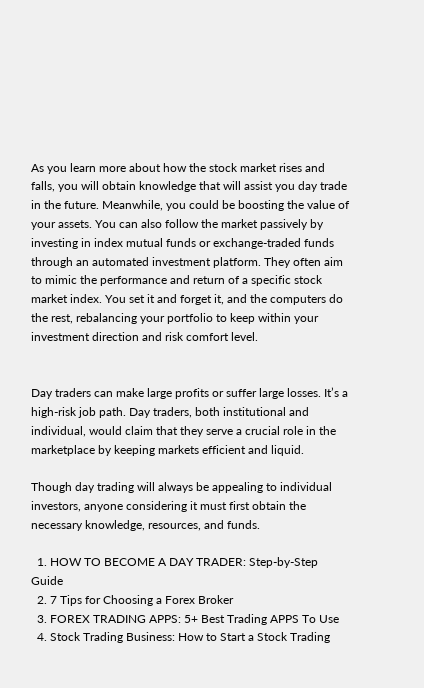As you learn more about how the stock market rises and falls, you will obtain knowledge that will assist you day trade in the future. Meanwhile, you could be boosting the value of your assets. You can also follow the market passively by investing in index mutual funds or exchange-traded funds through an automated investment platform. They often aim to mimic the performance and return of a specific stock market index. You set it and forget it, and the computers do the rest, rebalancing your portfolio to keep within your investment direction and risk comfort level.


Day traders can make large profits or suffer large losses. It’s a high-risk job path. Day traders, both institutional and individual, would claim that they serve a crucial role in the marketplace by keeping markets efficient and liquid.

Though day trading will always be appealing to individual investors, anyone considering it must first obtain the necessary knowledge, resources, and funds.

  1. HOW TO BECOME A DAY TRADER: Step-by-Step Guide
  2. 7 Tips for Choosing a Forex Broker
  3. FOREX TRADING APPS: 5+ Best Trading APPS To Use
  4. Stock Trading Business: How to Start a Stock Trading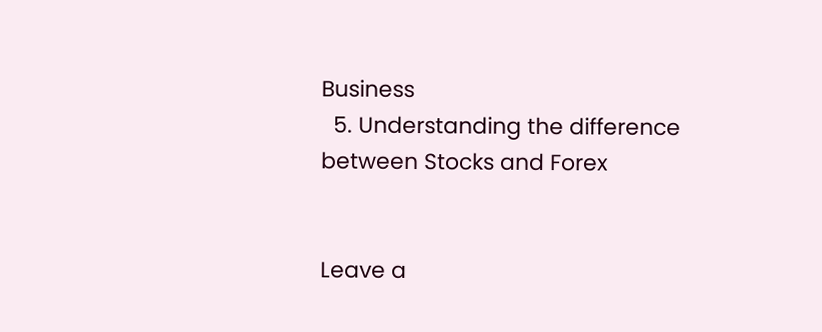Business
  5. Understanding the difference between Stocks and Forex


Leave a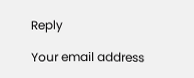Reply

Your email address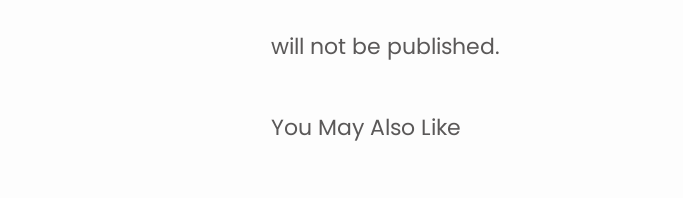will not be published.

You May Also Like